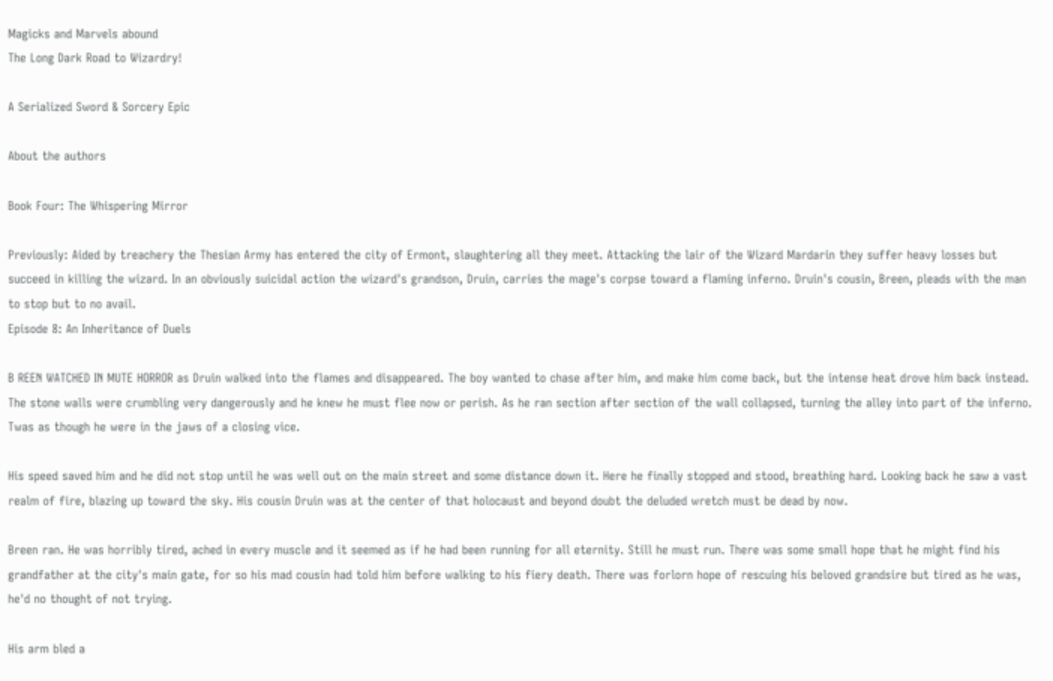Magicks and Marvels abound
The Long Dark Road to Wizardry!

A Serialized Sword & Sorcery Epic

About the authors

Book Four: The Whispering Mirror

Previously: Aided by treachery the Thesian Army has entered the city of Ermont, slaughtering all they meet. Attacking the lair of the Wizard Mardarin they suffer heavy losses but succeed in killing the wizard. In an obviously suicidal action the wizard's grandson, Druin, carries the mage's corpse toward a flaming inferno. Druin's cousin, Breen, pleads with the man to stop but to no avail.
Episode 8: An Inheritance of Duels

B REEN WATCHED IN MUTE HORROR as Druin walked into the flames and disappeared. The boy wanted to chase after him, and make him come back, but the intense heat drove him back instead. The stone walls were crumbling very dangerously and he knew he must flee now or perish. As he ran section after section of the wall collapsed, turning the alley into part of the inferno. Twas as though he were in the jaws of a closing vice.

His speed saved him and he did not stop until he was well out on the main street and some distance down it. Here he finally stopped and stood, breathing hard. Looking back he saw a vast realm of fire, blazing up toward the sky. His cousin Druin was at the center of that holocaust and beyond doubt the deluded wretch must be dead by now.

Breen ran. He was horribly tired, ached in every muscle and it seemed as if he had been running for all eternity. Still he must run. There was some small hope that he might find his grandfather at the city's main gate, for so his mad cousin had told him before walking to his fiery death. There was forlorn hope of rescuing his beloved grandsire but tired as he was, he'd no thought of not trying.

His arm bled a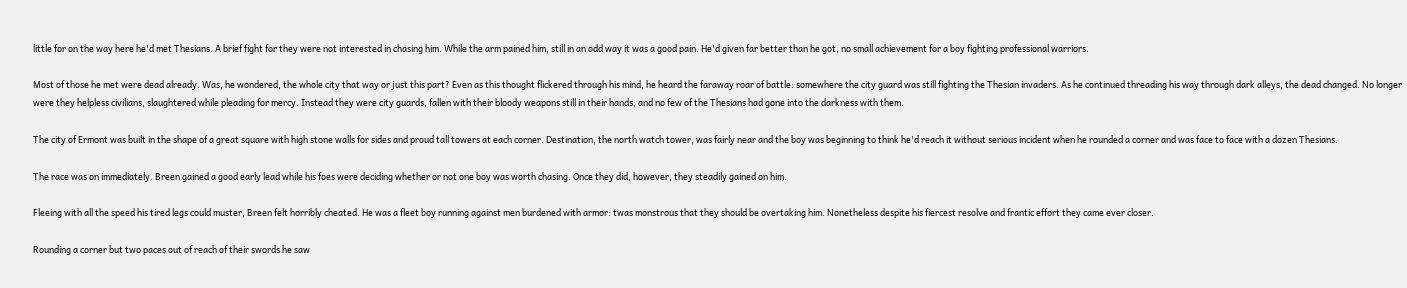little for on the way here he'd met Thesians. A brief fight for they were not interested in chasing him. While the arm pained him, still in an odd way it was a good pain. He'd given far better than he got, no small achievement for a boy fighting professional warriors.

Most of those he met were dead already. Was, he wondered, the whole city that way or just this part? Even as this thought flickered through his mind, he heard the faraway roar of battle: somewhere the city guard was still fighting the Thesian invaders. As he continued threading his way through dark alleys, the dead changed. No longer were they helpless civilians, slaughtered while pleading for mercy. Instead they were city guards, fallen with their bloody weapons still in their hands, and no few of the Thesians had gone into the darkness with them.

The city of Ermont was built in the shape of a great square with high stone walls for sides and proud tall towers at each corner. Destination, the north watch tower, was fairly near and the boy was beginning to think he'd reach it without serious incident when he rounded a corner and was face to face with a dozen Thesians.

The race was on immediately. Breen gained a good early lead while his foes were deciding whether or not one boy was worth chasing. Once they did, however, they steadily gained on him.

Fleeing with all the speed his tired legs could muster, Breen felt horribly cheated. He was a fleet boy running against men burdened with armor: twas monstrous that they should be overtaking him. Nonetheless despite his fiercest resolve and frantic effort they came ever closer.

Rounding a corner but two paces out of reach of their swords he saw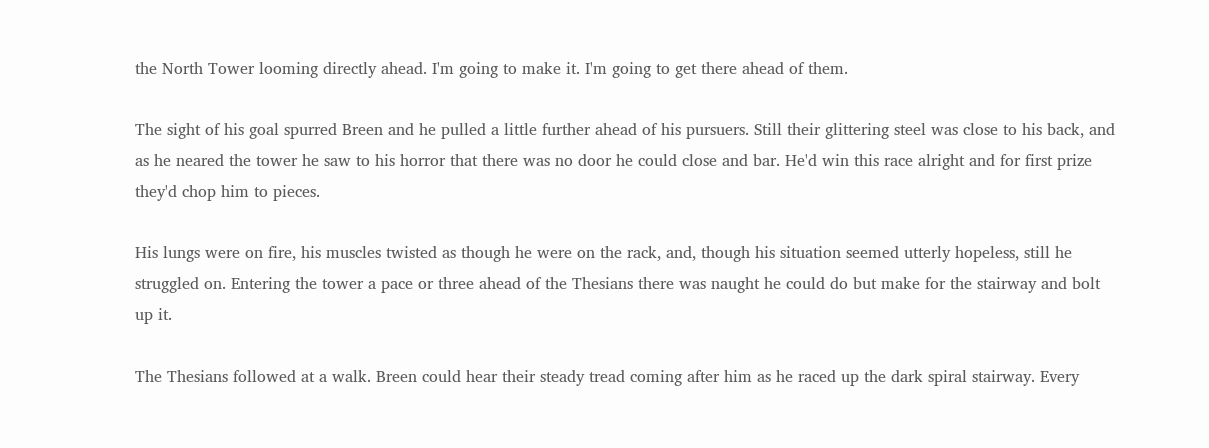the North Tower looming directly ahead. I'm going to make it. I'm going to get there ahead of them.

The sight of his goal spurred Breen and he pulled a little further ahead of his pursuers. Still their glittering steel was close to his back, and as he neared the tower he saw to his horror that there was no door he could close and bar. He'd win this race alright and for first prize they'd chop him to pieces.

His lungs were on fire, his muscles twisted as though he were on the rack, and, though his situation seemed utterly hopeless, still he struggled on. Entering the tower a pace or three ahead of the Thesians there was naught he could do but make for the stairway and bolt up it.

The Thesians followed at a walk. Breen could hear their steady tread coming after him as he raced up the dark spiral stairway. Every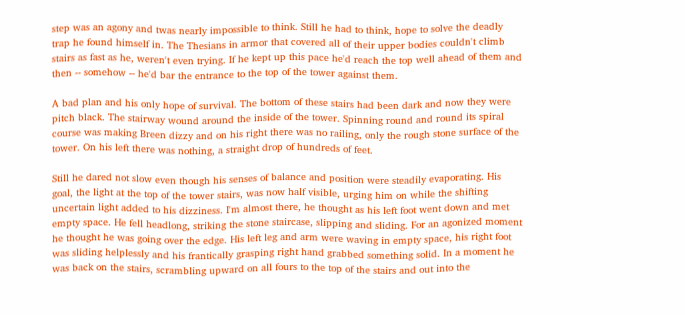step was an agony and twas nearly impossible to think. Still he had to think, hope to solve the deadly trap he found himself in. The Thesians in armor that covered all of their upper bodies couldn't climb stairs as fast as he, weren't even trying. If he kept up this pace he'd reach the top well ahead of them and then -- somehow -- he'd bar the entrance to the top of the tower against them.

A bad plan and his only hope of survival. The bottom of these stairs had been dark and now they were pitch black. The stairway wound around the inside of the tower. Spinning round and round its spiral course was making Breen dizzy and on his right there was no railing, only the rough stone surface of the tower. On his left there was nothing, a straight drop of hundreds of feet.

Still he dared not slow even though his senses of balance and position were steadily evaporating. His goal, the light at the top of the tower stairs, was now half visible, urging him on while the shifting uncertain light added to his dizziness. I'm almost there, he thought as his left foot went down and met empty space. He fell headlong, striking the stone staircase, slipping and sliding. For an agonized moment he thought he was going over the edge. His left leg and arm were waving in empty space, his right foot was sliding helplessly and his frantically grasping right hand grabbed something solid. In a moment he was back on the stairs, scrambling upward on all fours to the top of the stairs and out into the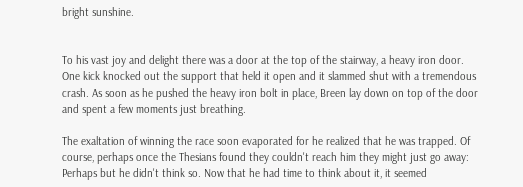bright sunshine.


To his vast joy and delight there was a door at the top of the stairway, a heavy iron door. One kick knocked out the support that held it open and it slammed shut with a tremendous crash. As soon as he pushed the heavy iron bolt in place, Breen lay down on top of the door and spent a few moments just breathing.

The exaltation of winning the race soon evaporated for he realized that he was trapped. Of course, perhaps once the Thesians found they couldn't reach him they might just go away: Perhaps but he didn't think so. Now that he had time to think about it, it seemed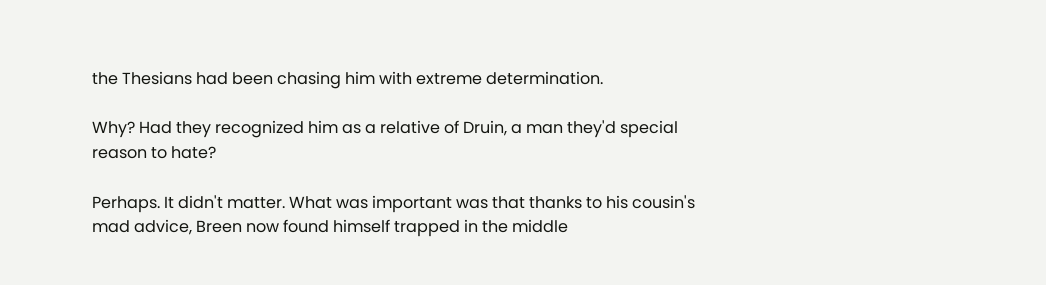the Thesians had been chasing him with extreme determination.

Why? Had they recognized him as a relative of Druin, a man they'd special reason to hate?

Perhaps. It didn't matter. What was important was that thanks to his cousin's mad advice, Breen now found himself trapped in the middle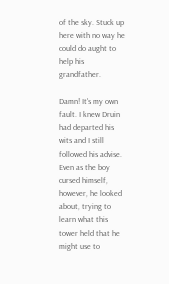of the sky. Stuck up here with no way he could do aught to help his grandfather.

Damn! It's my own fault. I knew Druin had departed his wits and I still followed his advise. Even as the boy cursed himself, however, he looked about, trying to learn what this tower held that he might use to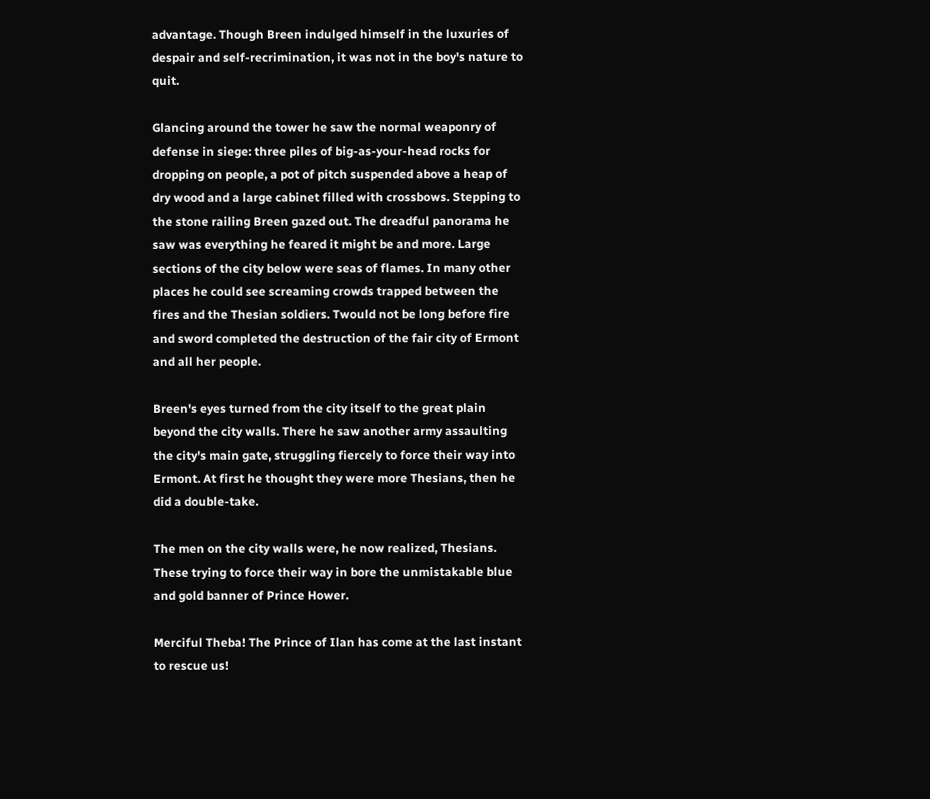advantage. Though Breen indulged himself in the luxuries of despair and self-recrimination, it was not in the boy's nature to quit.

Glancing around the tower he saw the normal weaponry of defense in siege: three piles of big-as-your-head rocks for dropping on people, a pot of pitch suspended above a heap of dry wood and a large cabinet filled with crossbows. Stepping to the stone railing Breen gazed out. The dreadful panorama he saw was everything he feared it might be and more. Large sections of the city below were seas of flames. In many other places he could see screaming crowds trapped between the fires and the Thesian soldiers. Twould not be long before fire and sword completed the destruction of the fair city of Ermont and all her people.

Breen's eyes turned from the city itself to the great plain beyond the city walls. There he saw another army assaulting the city's main gate, struggling fiercely to force their way into Ermont. At first he thought they were more Thesians, then he did a double-take.

The men on the city walls were, he now realized, Thesians. These trying to force their way in bore the unmistakable blue and gold banner of Prince Hower.

Merciful Theba! The Prince of Ilan has come at the last instant to rescue us!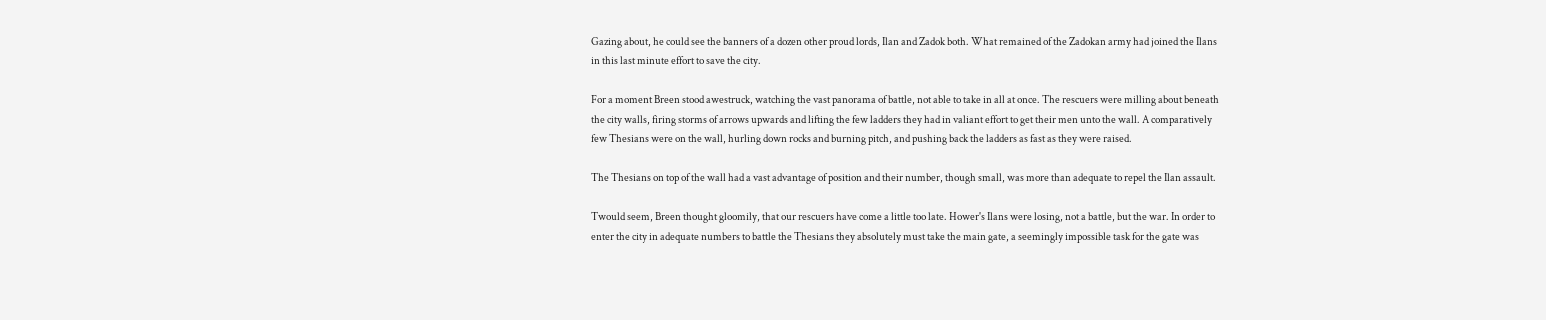Gazing about, he could see the banners of a dozen other proud lords, Ilan and Zadok both. What remained of the Zadokan army had joined the Ilans in this last minute effort to save the city.

For a moment Breen stood awestruck, watching the vast panorama of battle, not able to take in all at once. The rescuers were milling about beneath the city walls, firing storms of arrows upwards and lifting the few ladders they had in valiant effort to get their men unto the wall. A comparatively few Thesians were on the wall, hurling down rocks and burning pitch, and pushing back the ladders as fast as they were raised.

The Thesians on top of the wall had a vast advantage of position and their number, though small, was more than adequate to repel the Ilan assault.

Twould seem, Breen thought gloomily, that our rescuers have come a little too late. Hower's Ilans were losing, not a battle, but the war. In order to enter the city in adequate numbers to battle the Thesians they absolutely must take the main gate, a seemingly impossible task for the gate was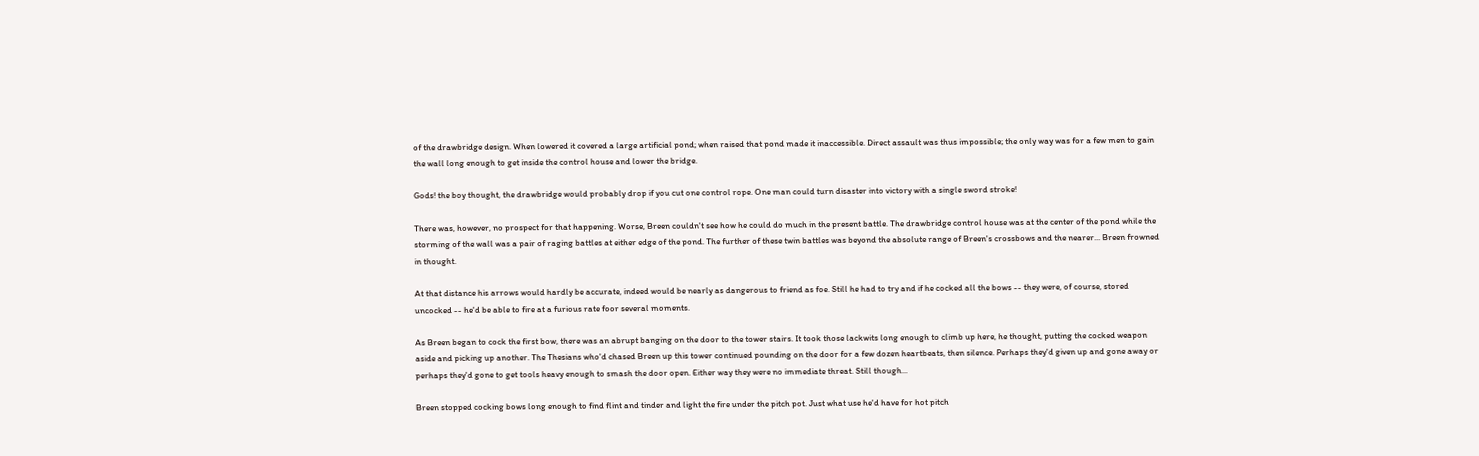of the drawbridge design. When lowered it covered a large artificial pond; when raised that pond made it inaccessible. Direct assault was thus impossible; the only way was for a few men to gain the wall long enough to get inside the control house and lower the bridge.

Gods! the boy thought, the drawbridge would probably drop if you cut one control rope. One man could turn disaster into victory with a single sword stroke!

There was, however, no prospect for that happening. Worse, Breen couldn't see how he could do much in the present battle. The drawbridge control house was at the center of the pond while the storming of the wall was a pair of raging battles at either edge of the pond. The further of these twin battles was beyond the absolute range of Breen's crossbows and the nearer... Breen frowned in thought.

At that distance his arrows would hardly be accurate, indeed would be nearly as dangerous to friend as foe. Still he had to try and if he cocked all the bows -- they were, of course, stored uncocked -- he'd be able to fire at a furious rate foor several moments.

As Breen began to cock the first bow, there was an abrupt banging on the door to the tower stairs. It took those lackwits long enough to climb up here, he thought, putting the cocked weapon aside and picking up another. The Thesians who'd chased Breen up this tower continued pounding on the door for a few dozen heartbeats, then silence. Perhaps they'd given up and gone away or perhaps they'd gone to get tools heavy enough to smash the door open. Either way they were no immediate threat. Still though...

Breen stopped cocking bows long enough to find flint and tinder and light the fire under the pitch pot. Just what use he'd have for hot pitch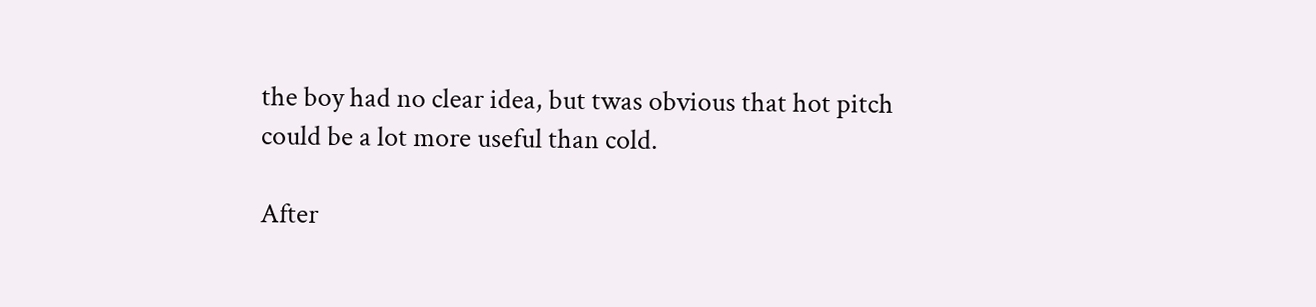the boy had no clear idea, but twas obvious that hot pitch could be a lot more useful than cold.

After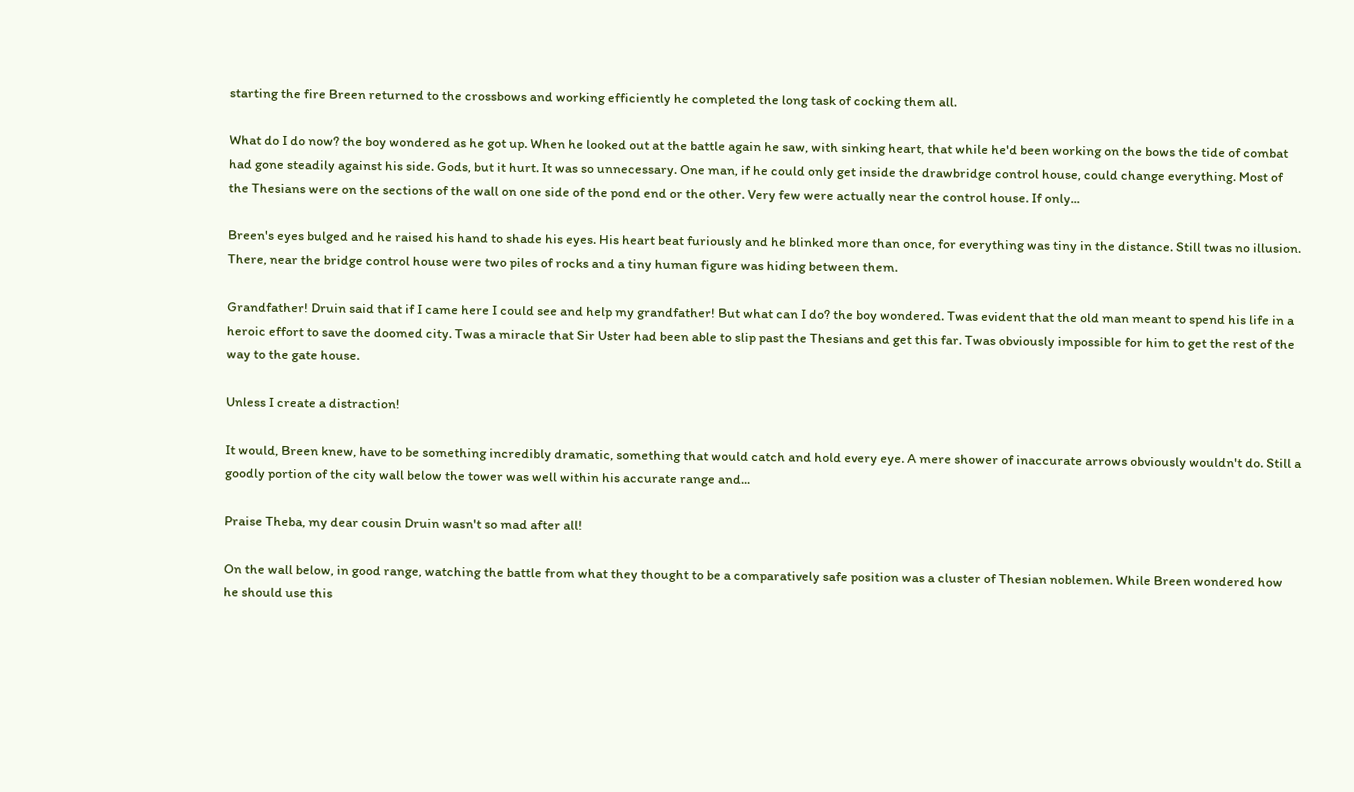starting the fire Breen returned to the crossbows and working efficiently he completed the long task of cocking them all.

What do I do now? the boy wondered as he got up. When he looked out at the battle again he saw, with sinking heart, that while he'd been working on the bows the tide of combat had gone steadily against his side. Gods, but it hurt. It was so unnecessary. One man, if he could only get inside the drawbridge control house, could change everything. Most of the Thesians were on the sections of the wall on one side of the pond end or the other. Very few were actually near the control house. If only...

Breen's eyes bulged and he raised his hand to shade his eyes. His heart beat furiously and he blinked more than once, for everything was tiny in the distance. Still twas no illusion. There, near the bridge control house were two piles of rocks and a tiny human figure was hiding between them.

Grandfather! Druin said that if I came here I could see and help my grandfather! But what can I do? the boy wondered. Twas evident that the old man meant to spend his life in a heroic effort to save the doomed city. Twas a miracle that Sir Uster had been able to slip past the Thesians and get this far. Twas obviously impossible for him to get the rest of the way to the gate house.

Unless I create a distraction!

It would, Breen knew, have to be something incredibly dramatic, something that would catch and hold every eye. A mere shower of inaccurate arrows obviously wouldn't do. Still a goodly portion of the city wall below the tower was well within his accurate range and...

Praise Theba, my dear cousin Druin wasn't so mad after all!

On the wall below, in good range, watching the battle from what they thought to be a comparatively safe position was a cluster of Thesian noblemen. While Breen wondered how he should use this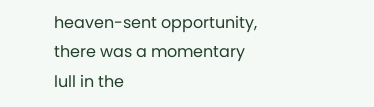heaven-sent opportunity, there was a momentary lull in the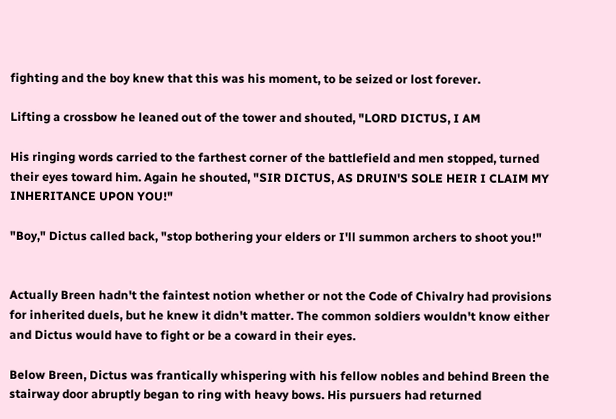fighting and the boy knew that this was his moment, to be seized or lost forever.

Lifting a crossbow he leaned out of the tower and shouted, "LORD DICTUS, I AM

His ringing words carried to the farthest corner of the battlefield and men stopped, turned their eyes toward him. Again he shouted, "SIR DICTUS, AS DRUIN'S SOLE HEIR I CLAIM MY INHERITANCE UPON YOU!"

"Boy," Dictus called back, "stop bothering your elders or I'll summon archers to shoot you!"


Actually Breen hadn't the faintest notion whether or not the Code of Chivalry had provisions for inherited duels, but he knew it didn't matter. The common soldiers wouldn't know either and Dictus would have to fight or be a coward in their eyes.

Below Breen, Dictus was frantically whispering with his fellow nobles and behind Breen the stairway door abruptly began to ring with heavy bows. His pursuers had returned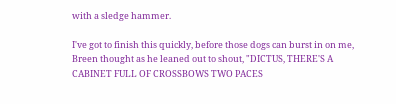with a sledge hammer.

I've got to finish this quickly, before those dogs can burst in on me, Breen thought as he leaned out to shout, "DICTUS, THERE'S A CABINET FULL OF CROSSBOWS TWO PACES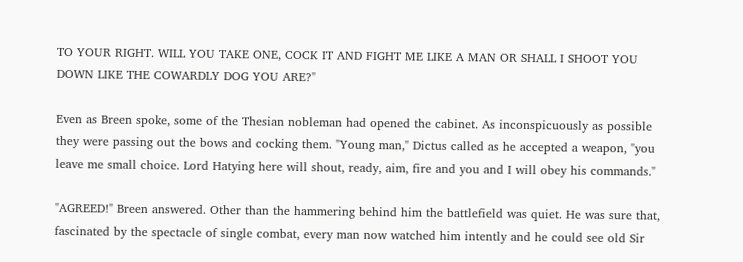TO YOUR RIGHT. WILL YOU TAKE ONE, COCK IT AND FIGHT ME LIKE A MAN OR SHALL I SHOOT YOU DOWN LIKE THE COWARDLY DOG YOU ARE?"

Even as Breen spoke, some of the Thesian nobleman had opened the cabinet. As inconspicuously as possible they were passing out the bows and cocking them. "Young man," Dictus called as he accepted a weapon, "you leave me small choice. Lord Hatying here will shout, ready, aim, fire and you and I will obey his commands."

"AGREED!" Breen answered. Other than the hammering behind him the battlefield was quiet. He was sure that, fascinated by the spectacle of single combat, every man now watched him intently and he could see old Sir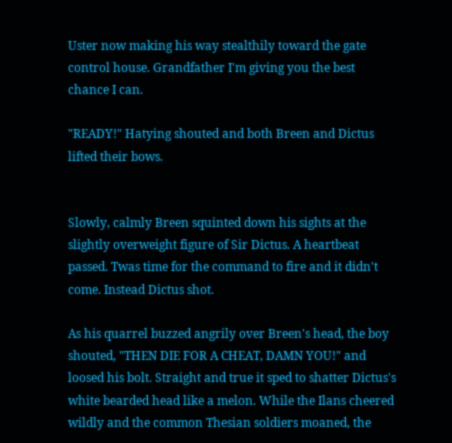Uster now making his way stealthily toward the gate control house. Grandfather I'm giving you the best chance I can.

"READY!" Hatying shouted and both Breen and Dictus lifted their bows.


Slowly, calmly Breen squinted down his sights at the slightly overweight figure of Sir Dictus. A heartbeat passed. Twas time for the command to fire and it didn't come. Instead Dictus shot.

As his quarrel buzzed angrily over Breen's head, the boy shouted, "THEN DIE FOR A CHEAT, DAMN YOU!" and loosed his bolt. Straight and true it sped to shatter Dictus's white bearded head like a melon. While the Ilans cheered wildly and the common Thesian soldiers moaned, the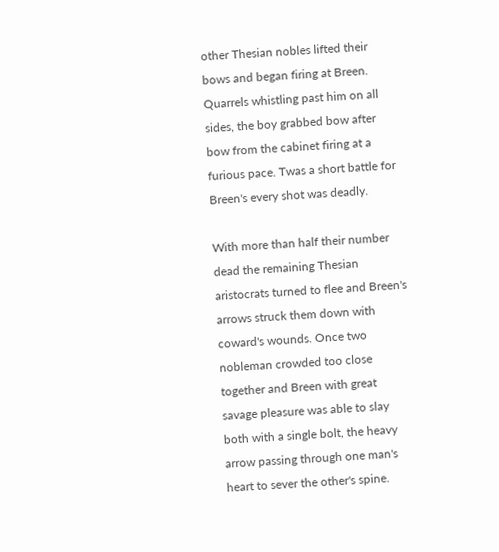other Thesian nobles lifted their bows and began firing at Breen. Quarrels whistling past him on all sides, the boy grabbed bow after bow from the cabinet firing at a furious pace. Twas a short battle for Breen's every shot was deadly.

With more than half their number dead the remaining Thesian aristocrats turned to flee and Breen's arrows struck them down with coward's wounds. Once two nobleman crowded too close together and Breen with great savage pleasure was able to slay both with a single bolt, the heavy arrow passing through one man's heart to sever the other's spine.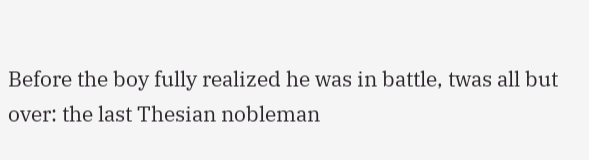Before the boy fully realized he was in battle, twas all but over: the last Thesian nobleman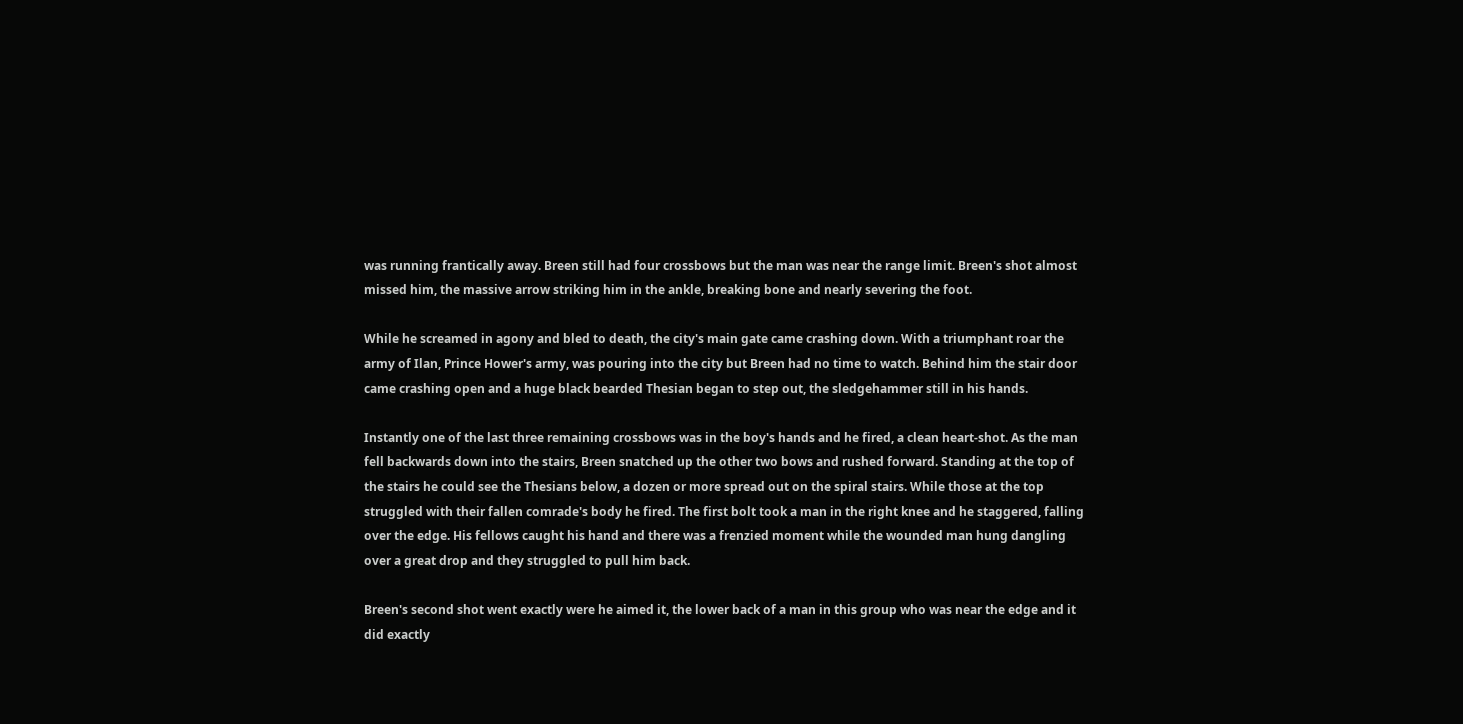was running frantically away. Breen still had four crossbows but the man was near the range limit. Breen's shot almost missed him, the massive arrow striking him in the ankle, breaking bone and nearly severing the foot.

While he screamed in agony and bled to death, the city's main gate came crashing down. With a triumphant roar the army of Ilan, Prince Hower's army, was pouring into the city but Breen had no time to watch. Behind him the stair door came crashing open and a huge black bearded Thesian began to step out, the sledgehammer still in his hands.

Instantly one of the last three remaining crossbows was in the boy's hands and he fired, a clean heart-shot. As the man fell backwards down into the stairs, Breen snatched up the other two bows and rushed forward. Standing at the top of the stairs he could see the Thesians below, a dozen or more spread out on the spiral stairs. While those at the top struggled with their fallen comrade's body he fired. The first bolt took a man in the right knee and he staggered, falling over the edge. His fellows caught his hand and there was a frenzied moment while the wounded man hung dangling over a great drop and they struggled to pull him back.

Breen's second shot went exactly were he aimed it, the lower back of a man in this group who was near the edge and it did exactly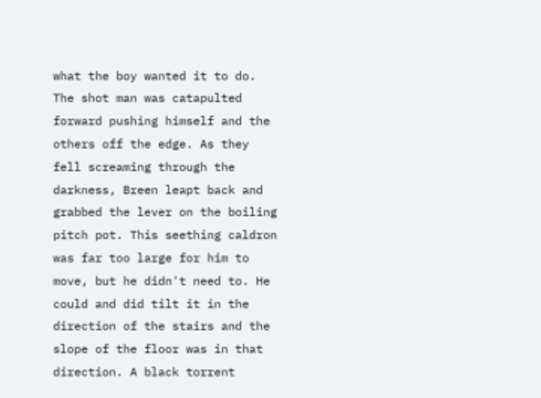what the boy wanted it to do. The shot man was catapulted forward pushing himself and the others off the edge. As they fell screaming through the darkness, Breen leapt back and grabbed the lever on the boiling pitch pot. This seething caldron was far too large for him to move, but he didn't need to. He could and did tilt it in the direction of the stairs and the slope of the floor was in that direction. A black torrent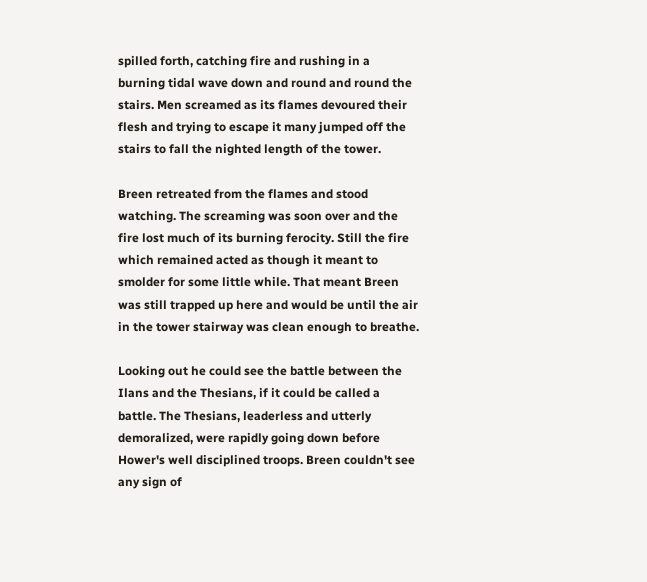spilled forth, catching fire and rushing in a burning tidal wave down and round and round the stairs. Men screamed as its flames devoured their flesh and trying to escape it many jumped off the stairs to fall the nighted length of the tower.

Breen retreated from the flames and stood watching. The screaming was soon over and the fire lost much of its burning ferocity. Still the fire which remained acted as though it meant to smolder for some little while. That meant Breen was still trapped up here and would be until the air in the tower stairway was clean enough to breathe.

Looking out he could see the battle between the Ilans and the Thesians, if it could be called a battle. The Thesians, leaderless and utterly demoralized, were rapidly going down before Hower's well disciplined troops. Breen couldn't see any sign of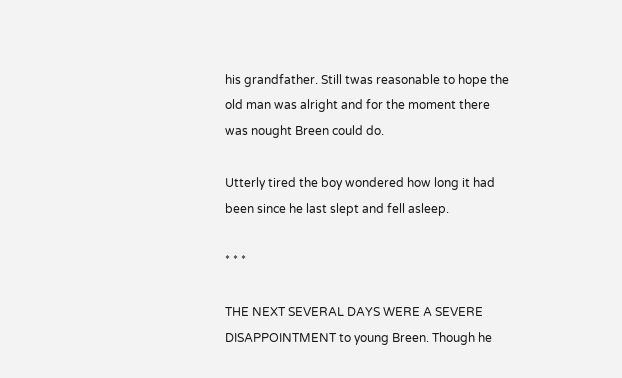his grandfather. Still twas reasonable to hope the old man was alright and for the moment there was nought Breen could do.

Utterly tired the boy wondered how long it had been since he last slept and fell asleep.

* * *

THE NEXT SEVERAL DAYS WERE A SEVERE DISAPPOINTMENT to young Breen. Though he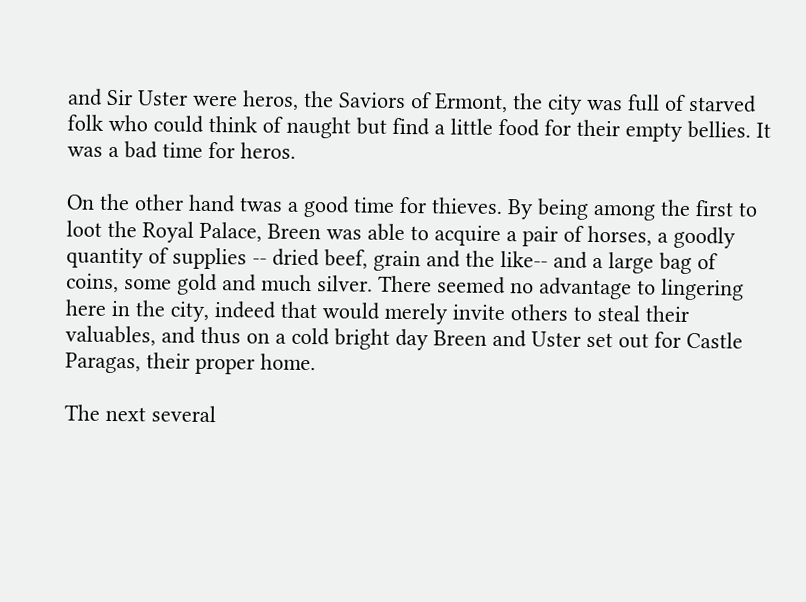and Sir Uster were heros, the Saviors of Ermont, the city was full of starved folk who could think of naught but find a little food for their empty bellies. It was a bad time for heros.

On the other hand twas a good time for thieves. By being among the first to loot the Royal Palace, Breen was able to acquire a pair of horses, a goodly quantity of supplies -- dried beef, grain and the like-- and a large bag of coins, some gold and much silver. There seemed no advantage to lingering here in the city, indeed that would merely invite others to steal their valuables, and thus on a cold bright day Breen and Uster set out for Castle Paragas, their proper home.

The next several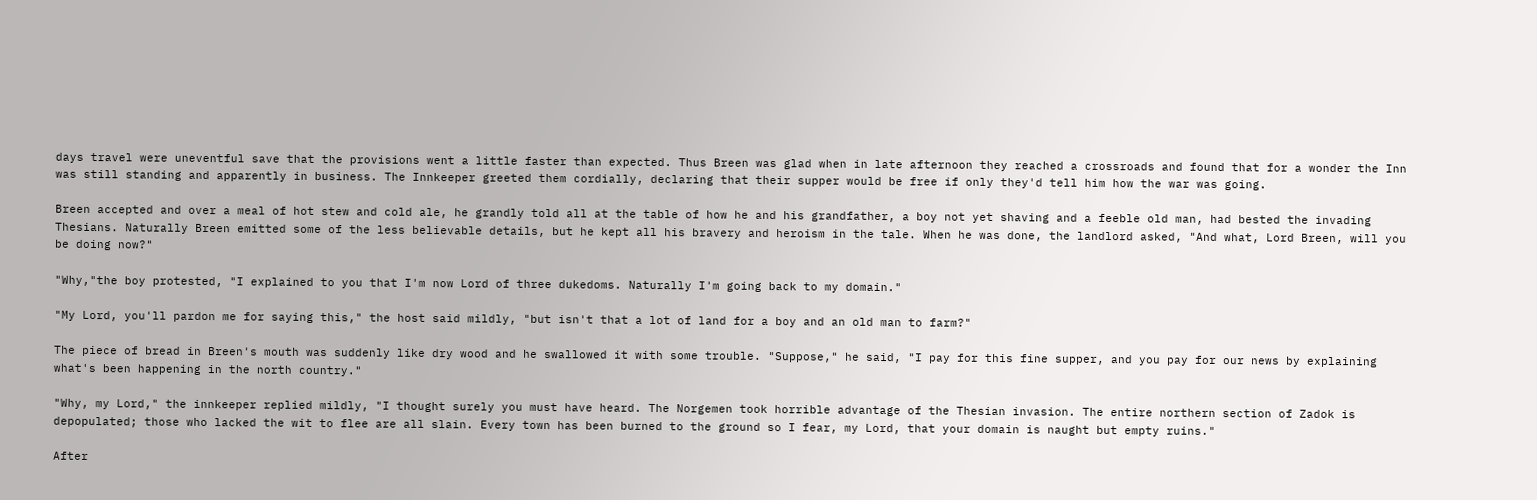days travel were uneventful save that the provisions went a little faster than expected. Thus Breen was glad when in late afternoon they reached a crossroads and found that for a wonder the Inn was still standing and apparently in business. The Innkeeper greeted them cordially, declaring that their supper would be free if only they'd tell him how the war was going.

Breen accepted and over a meal of hot stew and cold ale, he grandly told all at the table of how he and his grandfather, a boy not yet shaving and a feeble old man, had bested the invading Thesians. Naturally Breen emitted some of the less believable details, but he kept all his bravery and heroism in the tale. When he was done, the landlord asked, "And what, Lord Breen, will you be doing now?"

"Why,"the boy protested, "I explained to you that I'm now Lord of three dukedoms. Naturally I'm going back to my domain."

"My Lord, you'll pardon me for saying this," the host said mildly, "but isn't that a lot of land for a boy and an old man to farm?"

The piece of bread in Breen's mouth was suddenly like dry wood and he swallowed it with some trouble. "Suppose," he said, "I pay for this fine supper, and you pay for our news by explaining what's been happening in the north country."

"Why, my Lord," the innkeeper replied mildly, "I thought surely you must have heard. The Norgemen took horrible advantage of the Thesian invasion. The entire northern section of Zadok is depopulated; those who lacked the wit to flee are all slain. Every town has been burned to the ground so I fear, my Lord, that your domain is naught but empty ruins."

After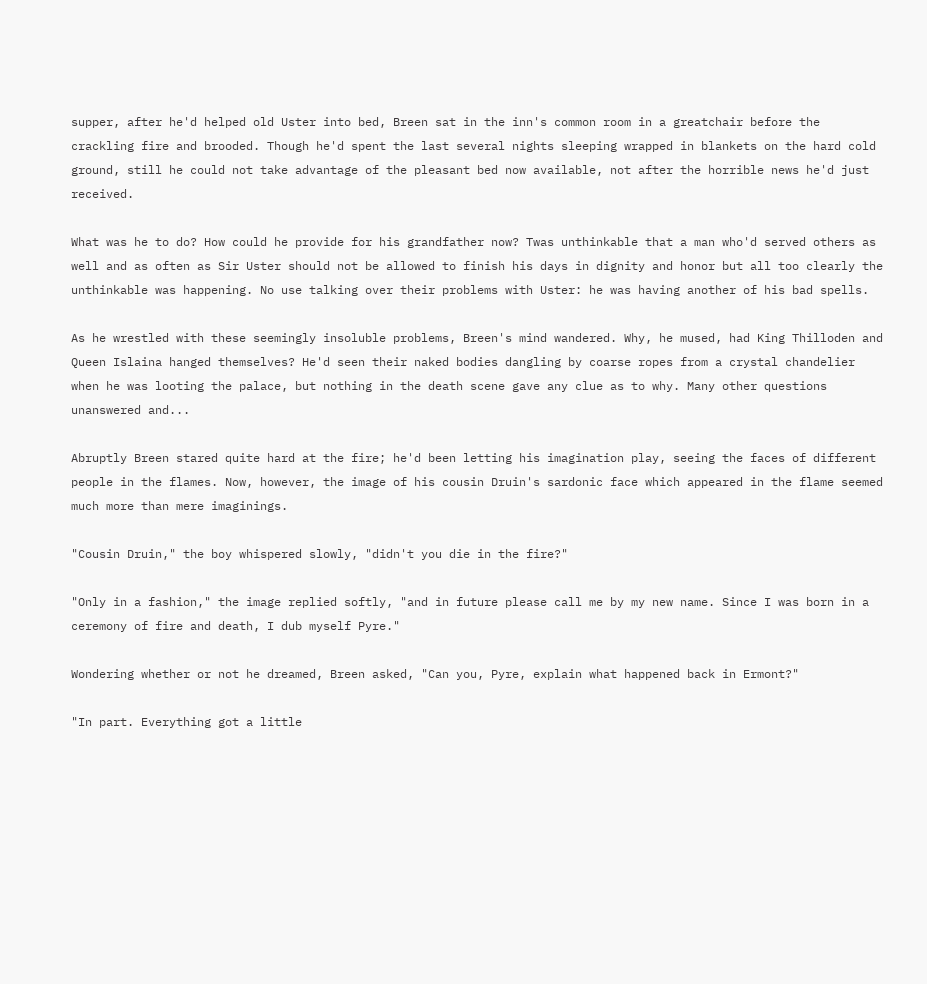supper, after he'd helped old Uster into bed, Breen sat in the inn's common room in a greatchair before the crackling fire and brooded. Though he'd spent the last several nights sleeping wrapped in blankets on the hard cold ground, still he could not take advantage of the pleasant bed now available, not after the horrible news he'd just received.

What was he to do? How could he provide for his grandfather now? Twas unthinkable that a man who'd served others as well and as often as Sir Uster should not be allowed to finish his days in dignity and honor but all too clearly the unthinkable was happening. No use talking over their problems with Uster: he was having another of his bad spells.

As he wrestled with these seemingly insoluble problems, Breen's mind wandered. Why, he mused, had King Thilloden and Queen Islaina hanged themselves? He'd seen their naked bodies dangling by coarse ropes from a crystal chandelier when he was looting the palace, but nothing in the death scene gave any clue as to why. Many other questions unanswered and...

Abruptly Breen stared quite hard at the fire; he'd been letting his imagination play, seeing the faces of different people in the flames. Now, however, the image of his cousin Druin's sardonic face which appeared in the flame seemed much more than mere imaginings.

"Cousin Druin," the boy whispered slowly, "didn't you die in the fire?"

"Only in a fashion," the image replied softly, "and in future please call me by my new name. Since I was born in a ceremony of fire and death, I dub myself Pyre."

Wondering whether or not he dreamed, Breen asked, "Can you, Pyre, explain what happened back in Ermont?"

"In part. Everything got a little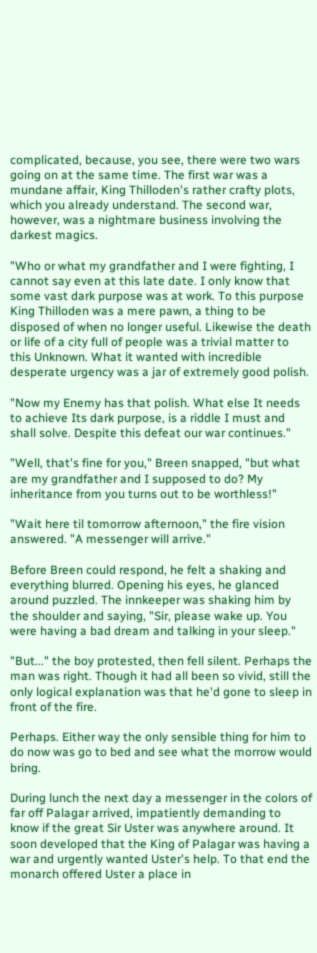complicated, because, you see, there were two wars going on at the same time. The first war was a mundane affair, King Thilloden's rather crafty plots, which you already understand. The second war, however, was a nightmare business involving the darkest magics.

"Who or what my grandfather and I were fighting, I cannot say even at this late date. I only know that some vast dark purpose was at work. To this purpose King Thilloden was a mere pawn, a thing to be disposed of when no longer useful. Likewise the death or life of a city full of people was a trivial matter to this Unknown. What it wanted with incredible desperate urgency was a jar of extremely good polish.

"Now my Enemy has that polish. What else It needs to achieve Its dark purpose, is a riddle I must and shall solve. Despite this defeat our war continues."

"Well, that's fine for you," Breen snapped, "but what are my grandfather and I supposed to do? My inheritance from you turns out to be worthless!"

"Wait here til tomorrow afternoon," the fire vision answered. "A messenger will arrive."

Before Breen could respond, he felt a shaking and everything blurred. Opening his eyes, he glanced around puzzled. The innkeeper was shaking him by the shoulder and saying, "Sir, please wake up. You were having a bad dream and talking in your sleep."

"But..." the boy protested, then fell silent. Perhaps the man was right. Though it had all been so vivid, still the only logical explanation was that he'd gone to sleep in front of the fire.

Perhaps. Either way the only sensible thing for him to do now was go to bed and see what the morrow would bring.

During lunch the next day a messenger in the colors of far off Palagar arrived, impatiently demanding to know if the great Sir Uster was anywhere around. It soon developed that the King of Palagar was having a war and urgently wanted Uster's help. To that end the monarch offered Uster a place in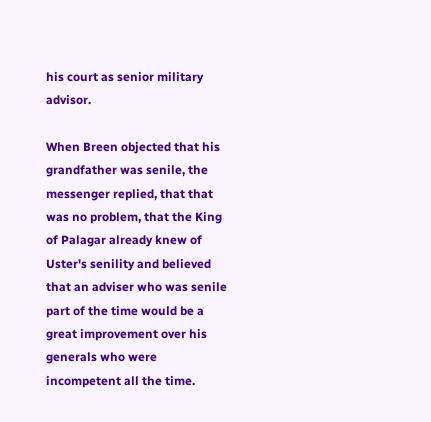his court as senior military advisor.

When Breen objected that his grandfather was senile, the messenger replied, that that was no problem, that the King of Palagar already knew of Uster's senility and believed that an adviser who was senile part of the time would be a great improvement over his generals who were incompetent all the time.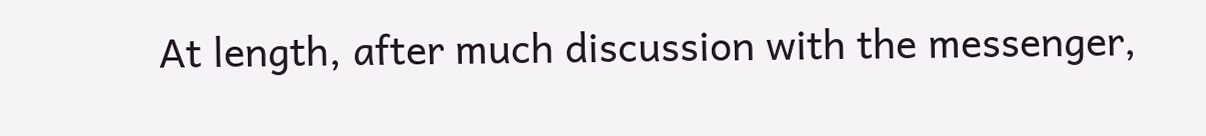At length, after much discussion with the messenger,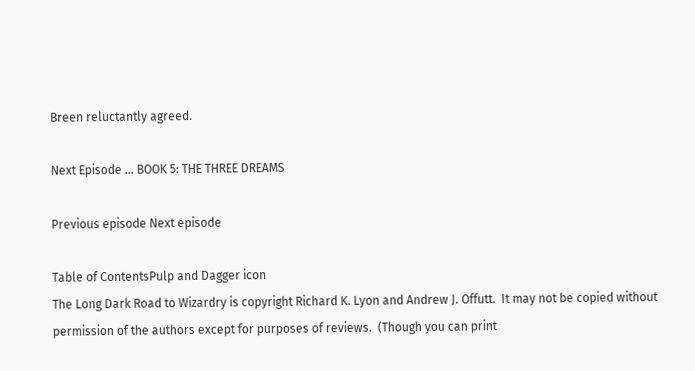Breen reluctantly agreed.

Next Episode ... BOOK 5: THE THREE DREAMS

Previous episode Next episode

Table of ContentsPulp and Dagger icon
The Long Dark Road to Wizardry is copyright Richard K. Lyon and Andrew J. Offutt.  It may not be copied without permission of the authors except for purposes of reviews.  (Though you can print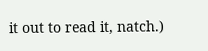it out to read it, natch.)